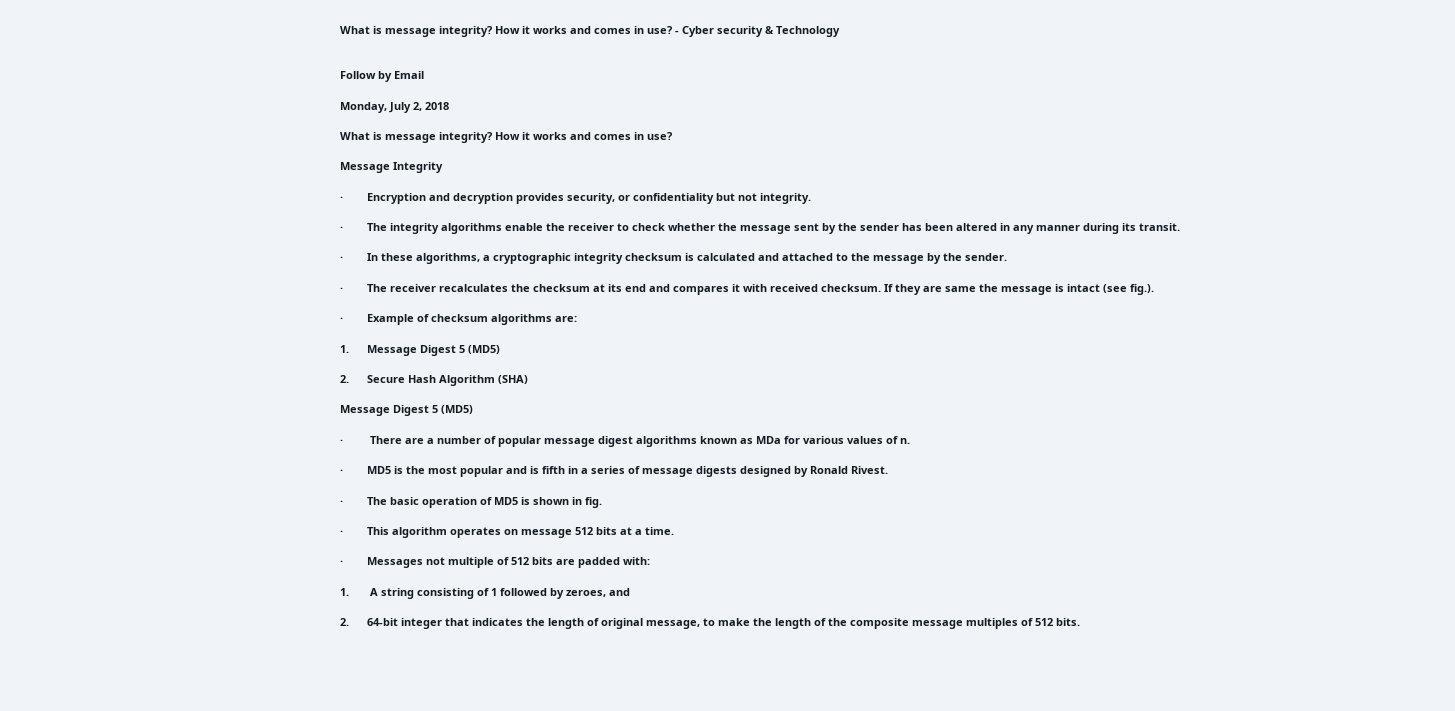What is message integrity? How it works and comes in use? - Cyber security & Technology


Follow by Email

Monday, July 2, 2018

What is message integrity? How it works and comes in use?

Message Integrity

·        Encryption and decryption provides security, or confidentiality but not integrity.

·        The integrity algorithms enable the receiver to check whether the message sent by the sender has been altered in any manner during its transit.

·        In these algorithms, a cryptographic integrity checksum is calculated and attached to the message by the sender.

·        The receiver recalculates the checksum at its end and compares it with received checksum. If they are same the message is intact (see fig.).

·        Example of checksum algorithms are:

1.      Message Digest 5 (MD5)

2.      Secure Hash Algorithm (SHA)

Message Digest 5 (MD5)

·         There are a number of popular message digest algorithms known as MDa for various values of n.

·        MD5 is the most popular and is fifth in a series of message digests designed by Ronald Rivest.

·        The basic operation of MD5 is shown in fig.

·        This algorithm operates on message 512 bits at a time.

·        Messages not multiple of 512 bits are padded with:

1.       A string consisting of 1 followed by zeroes, and

2.      64-bit integer that indicates the length of original message, to make the length of the composite message multiples of 512 bits.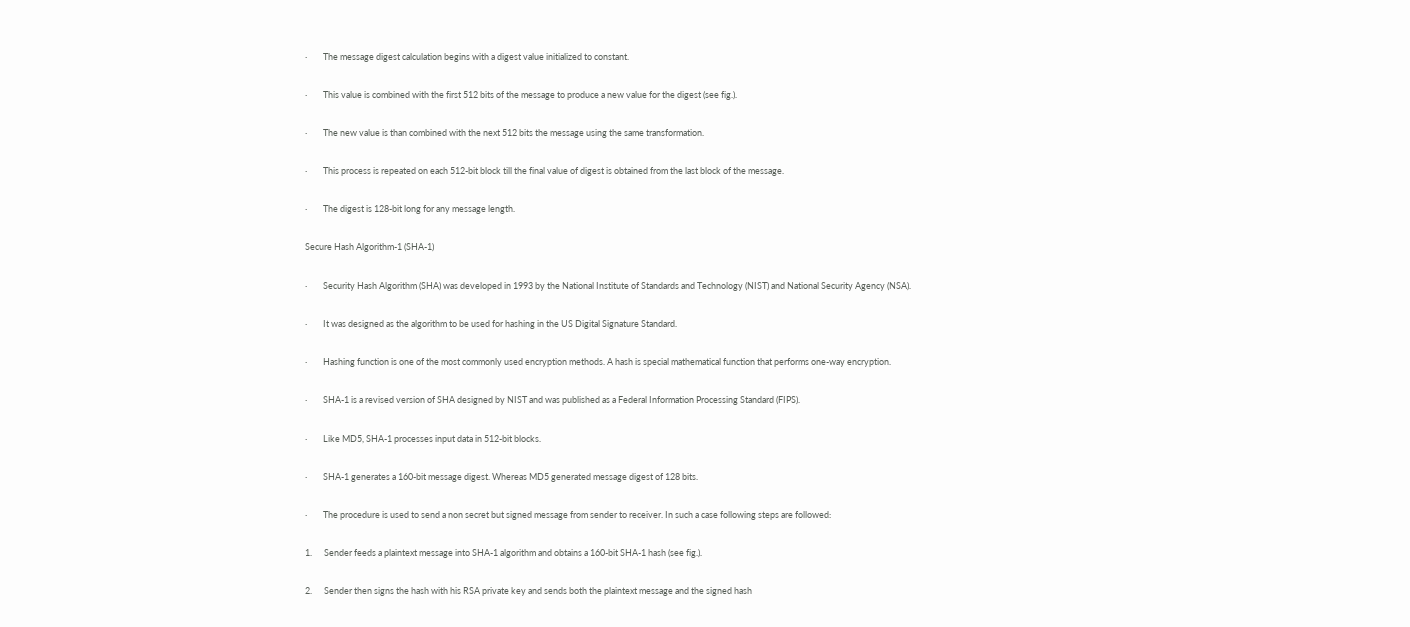·        The message digest calculation begins with a digest value initialized to constant.

·        This value is combined with the first 512 bits of the message to produce a new value for the digest (see fig.).

·        The new value is than combined with the next 512 bits the message using the same transformation.

·        This process is repeated on each 512-bit block till the final value of digest is obtained from the last block of the message.

·        The digest is 128-bit long for any message length.

Secure Hash Algorithm-1 (SHA-1)

·        Security Hash Algorithm (SHA) was developed in 1993 by the National Institute of Standards and Technology (NIST) and National Security Agency (NSA).

·        It was designed as the algorithm to be used for hashing in the US Digital Signature Standard.

·        Hashing function is one of the most commonly used encryption methods. A hash is special mathematical function that performs one-way encryption.

·        SHA-1 is a revised version of SHA designed by NIST and was published as a Federal Information Processing Standard (FIPS).

·        Like MD5, SHA-1 processes input data in 512-bit blocks.

·        SHA-1 generates a 160-bit message digest. Whereas MD5 generated message digest of 128 bits.

·        The procedure is used to send a non secret but signed message from sender to receiver. In such a case following steps are followed:

1.      Sender feeds a plaintext message into SHA-1 algorithm and obtains a 160-bit SHA-1 hash (see fig.).

2.      Sender then signs the hash with his RSA private key and sends both the plaintext message and the signed hash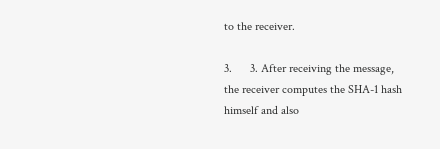to the receiver.

3.      3. After receiving the message, the receiver computes the SHA-1 hash himself and also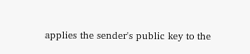applies the sender's public key to the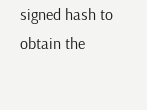signed hash to obtain the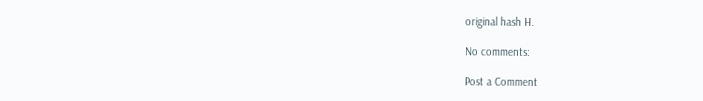original hash H.

No comments:

Post a Comment